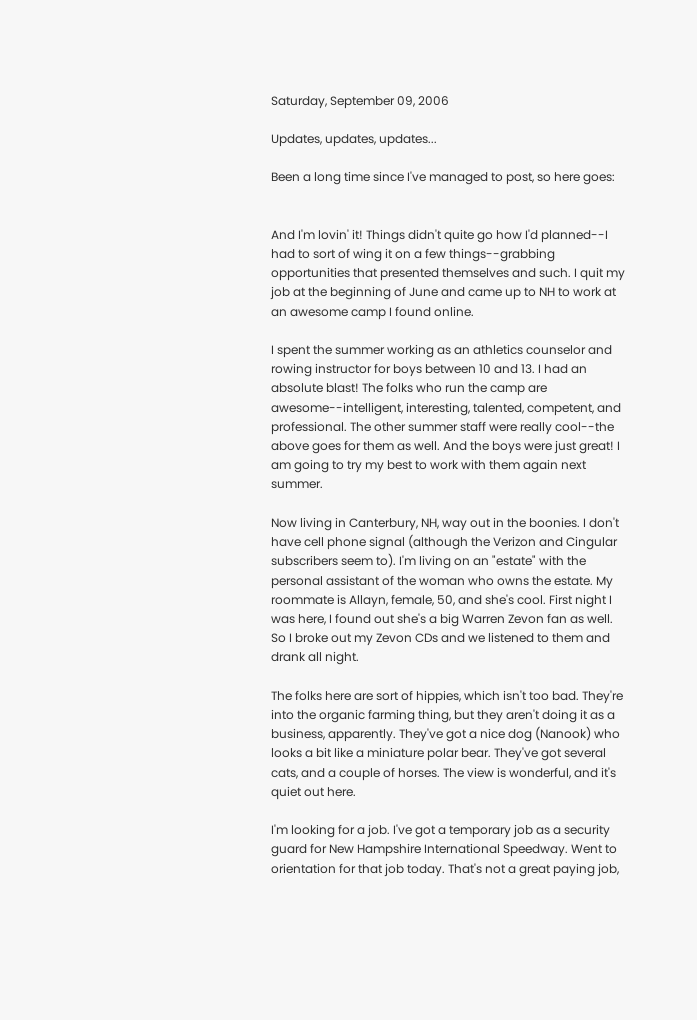Saturday, September 09, 2006

Updates, updates, updates...

Been a long time since I've managed to post, so here goes:


And I'm lovin' it! Things didn't quite go how I'd planned--I had to sort of wing it on a few things--grabbing opportunities that presented themselves and such. I quit my job at the beginning of June and came up to NH to work at an awesome camp I found online.

I spent the summer working as an athletics counselor and rowing instructor for boys between 10 and 13. I had an absolute blast! The folks who run the camp are awesome--intelligent, interesting, talented, competent, and professional. The other summer staff were really cool--the above goes for them as well. And the boys were just great! I am going to try my best to work with them again next summer.

Now living in Canterbury, NH, way out in the boonies. I don't have cell phone signal (although the Verizon and Cingular subscribers seem to). I'm living on an "estate" with the personal assistant of the woman who owns the estate. My roommate is Allayn, female, 50, and she's cool. First night I was here, I found out she's a big Warren Zevon fan as well. So I broke out my Zevon CDs and we listened to them and drank all night.

The folks here are sort of hippies, which isn't too bad. They're into the organic farming thing, but they aren't doing it as a business, apparently. They've got a nice dog (Nanook) who looks a bit like a miniature polar bear. They've got several cats, and a couple of horses. The view is wonderful, and it's quiet out here.

I'm looking for a job. I've got a temporary job as a security guard for New Hampshire International Speedway. Went to orientation for that job today. That's not a great paying job,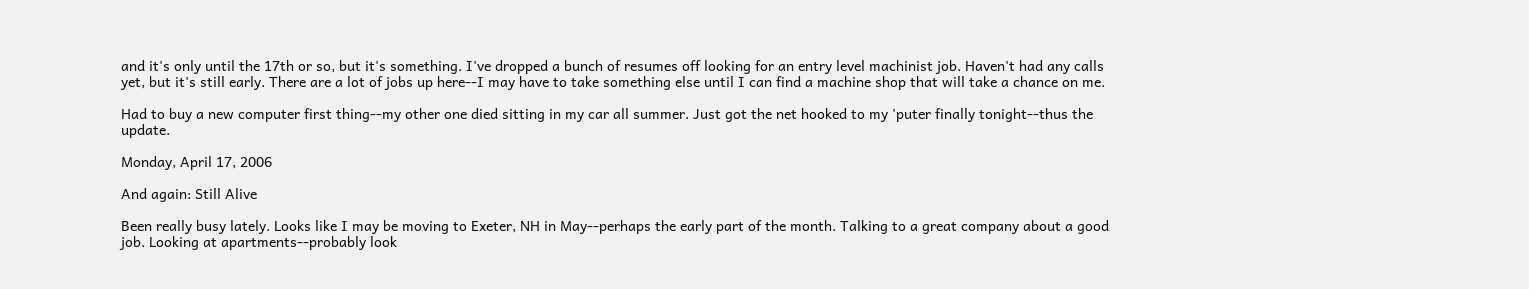and it's only until the 17th or so, but it's something. I've dropped a bunch of resumes off looking for an entry level machinist job. Haven't had any calls yet, but it's still early. There are a lot of jobs up here--I may have to take something else until I can find a machine shop that will take a chance on me.

Had to buy a new computer first thing--my other one died sitting in my car all summer. Just got the net hooked to my 'puter finally tonight--thus the update.

Monday, April 17, 2006

And again: Still Alive

Been really busy lately. Looks like I may be moving to Exeter, NH in May--perhaps the early part of the month. Talking to a great company about a good job. Looking at apartments--probably look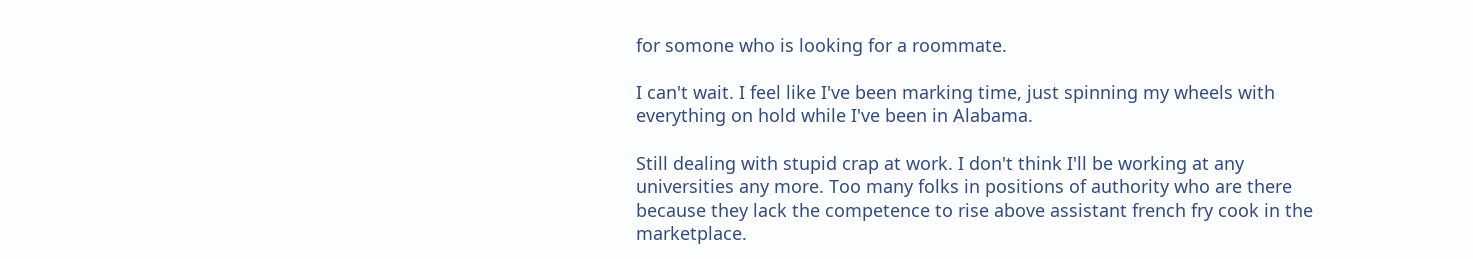for somone who is looking for a roommate.

I can't wait. I feel like I've been marking time, just spinning my wheels with everything on hold while I've been in Alabama.

Still dealing with stupid crap at work. I don't think I'll be working at any universities any more. Too many folks in positions of authority who are there because they lack the competence to rise above assistant french fry cook in the marketplace.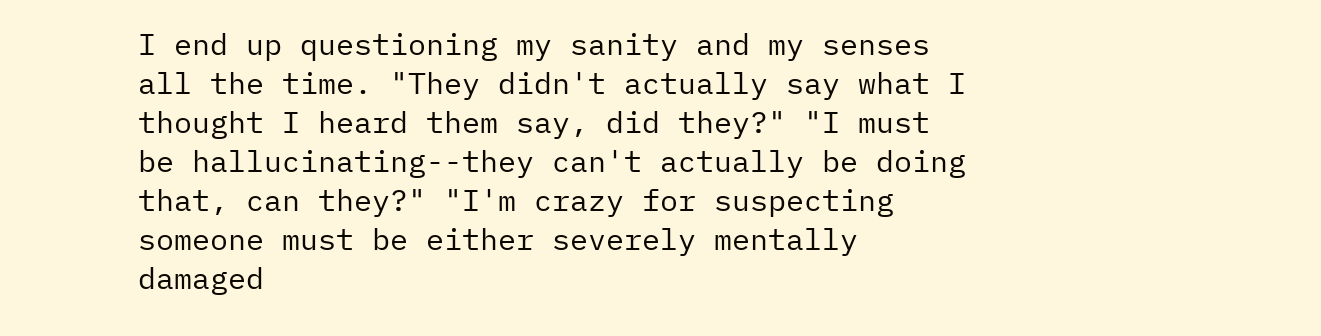I end up questioning my sanity and my senses all the time. "They didn't actually say what I thought I heard them say, did they?" "I must be hallucinating--they can't actually be doing that, can they?" "I'm crazy for suspecting someone must be either severely mentally damaged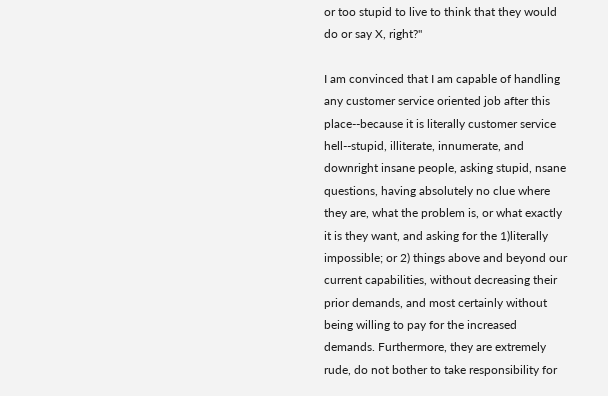or too stupid to live to think that they would do or say X, right?"

I am convinced that I am capable of handling any customer service oriented job after this place--because it is literally customer service hell--stupid, illiterate, innumerate, and downright insane people, asking stupid, nsane questions, having absolutely no clue where they are, what the problem is, or what exactly it is they want, and asking for the 1)literally impossible; or 2) things above and beyond our current capabilities, without decreasing their prior demands, and most certainly without being willing to pay for the increased demands. Furthermore, they are extremely rude, do not bother to take responsibility for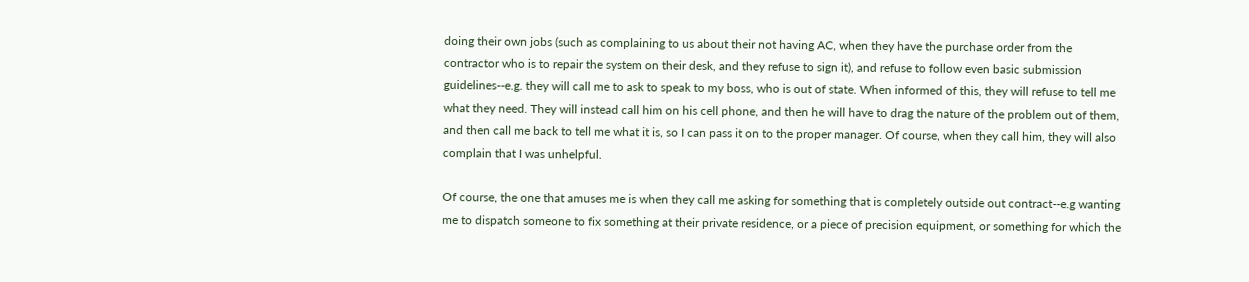doing their own jobs (such as complaining to us about their not having AC, when they have the purchase order from the contractor who is to repair the system on their desk, and they refuse to sign it), and refuse to follow even basic submission guidelines--e.g. they will call me to ask to speak to my boss, who is out of state. When informed of this, they will refuse to tell me what they need. They will instead call him on his cell phone, and then he will have to drag the nature of the problem out of them, and then call me back to tell me what it is, so I can pass it on to the proper manager. Of course, when they call him, they will also complain that I was unhelpful.

Of course, the one that amuses me is when they call me asking for something that is completely outside out contract--e.g wanting me to dispatch someone to fix something at their private residence, or a piece of precision equipment, or something for which the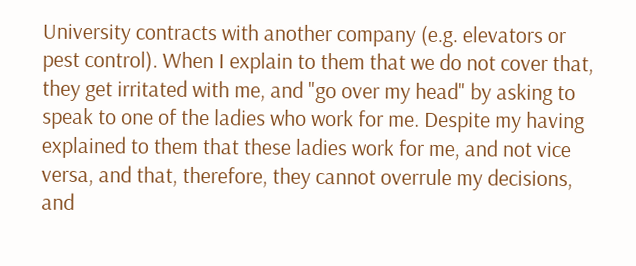University contracts with another company (e.g. elevators or pest control). When I explain to them that we do not cover that, they get irritated with me, and "go over my head" by asking to speak to one of the ladies who work for me. Despite my having explained to them that these ladies work for me, and not vice versa, and that, therefore, they cannot overrule my decisions, and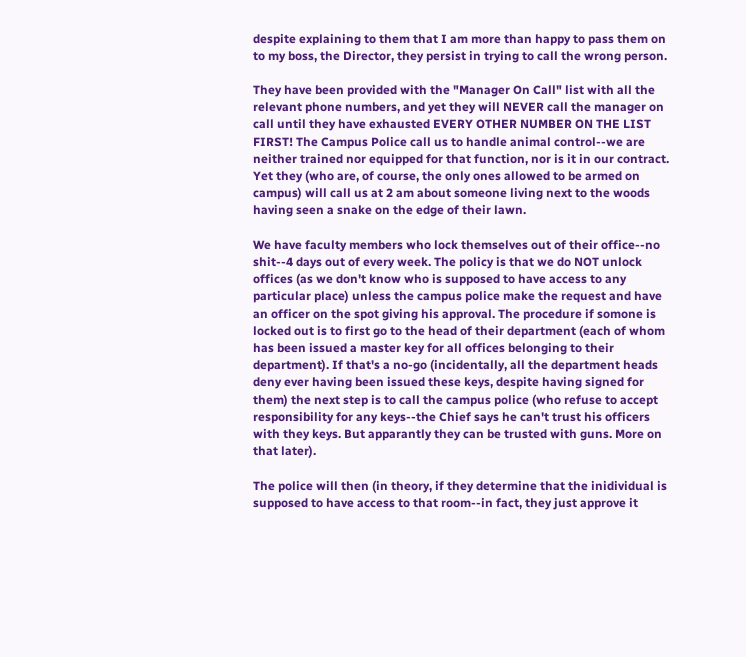despite explaining to them that I am more than happy to pass them on to my boss, the Director, they persist in trying to call the wrong person.

They have been provided with the "Manager On Call" list with all the relevant phone numbers, and yet they will NEVER call the manager on call until they have exhausted EVERY OTHER NUMBER ON THE LIST FIRST! The Campus Police call us to handle animal control--we are neither trained nor equipped for that function, nor is it in our contract. Yet they (who are, of course, the only ones allowed to be armed on campus) will call us at 2 am about someone living next to the woods having seen a snake on the edge of their lawn.

We have faculty members who lock themselves out of their office--no shit--4 days out of every week. The policy is that we do NOT unlock offices (as we don't know who is supposed to have access to any particular place) unless the campus police make the request and have an officer on the spot giving his approval. The procedure if somone is locked out is to first go to the head of their department (each of whom has been issued a master key for all offices belonging to their department). If that's a no-go (incidentally, all the department heads deny ever having been issued these keys, despite having signed for them) the next step is to call the campus police (who refuse to accept responsibility for any keys--the Chief says he can't trust his officers with they keys. But apparantly they can be trusted with guns. More on that later).

The police will then (in theory, if they determine that the inidividual is supposed to have access to that room--in fact, they just approve it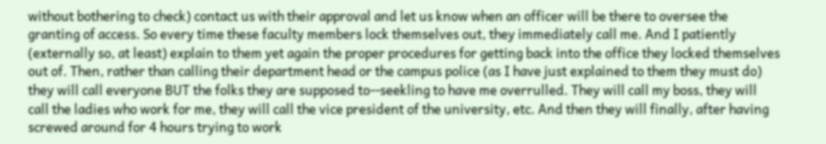without bothering to check) contact us with their approval and let us know when an officer will be there to oversee the granting of access. So every time these faculty members lock themselves out, they immediately call me. And I patiently (externally so, at least) explain to them yet again the proper procedures for getting back into the office they locked themselves out of. Then, rather than calling their department head or the campus police (as I have just explained to them they must do) they will call everyone BUT the folks they are supposed to--seekling to have me overrulled. They will call my boss, they will call the ladies who work for me, they will call the vice president of the university, etc. And then they will finally, after having screwed around for 4 hours trying to work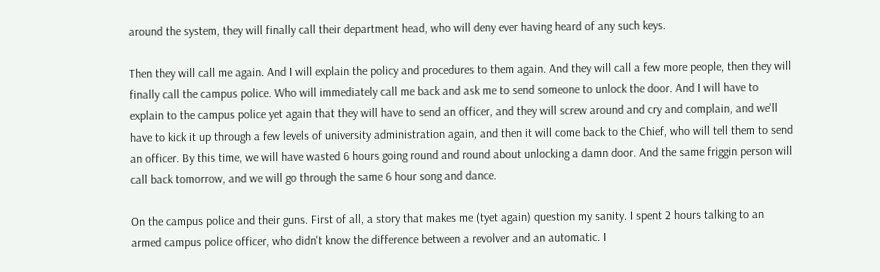around the system, they will finally call their department head, who will deny ever having heard of any such keys.

Then they will call me again. And I will explain the policy and procedures to them again. And they will call a few more people, then they will finally call the campus police. Who will immediately call me back and ask me to send someone to unlock the door. And I will have to explain to the campus police yet again that they will have to send an officer, and they will screw around and cry and complain, and we'll have to kick it up through a few levels of university administration again, and then it will come back to the Chief, who will tell them to send an officer. By this time, we will have wasted 6 hours going round and round about unlocking a damn door. And the same friggin person will call back tomorrow, and we will go through the same 6 hour song and dance.

On the campus police and their guns. First of all, a story that makes me (tyet again) question my sanity. I spent 2 hours talking to an armed campus police officer, who didn't know the difference between a revolver and an automatic. I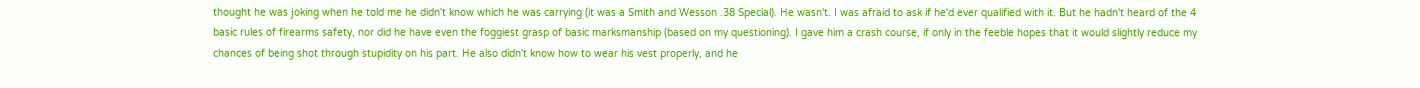thought he was joking when he told me he didn't know which he was carrying (it was a Smith and Wesson .38 Special). He wasn't. I was afraid to ask if he'd ever qualified with it. But he hadn't heard of the 4 basic rules of firearms safety, nor did he have even the foggiest grasp of basic marksmanship (based on my questioning). I gave him a crash course, if only in the feeble hopes that it would slightly reduce my chances of being shot through stupidity on his part. He also didn't know how to wear his vest properly, and he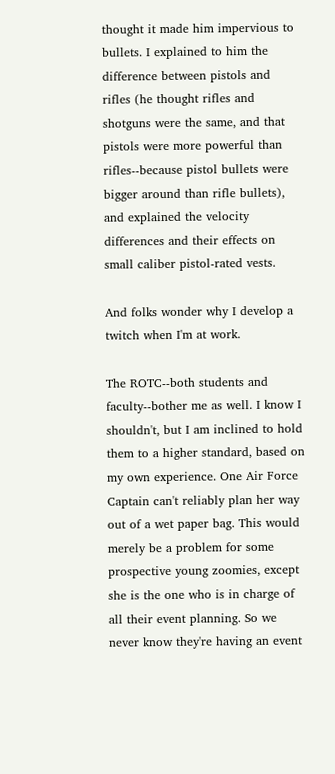thought it made him impervious to bullets. I explained to him the difference between pistols and rifles (he thought rifles and shotguns were the same, and that pistols were more powerful than rifles--because pistol bullets were bigger around than rifle bullets), and explained the velocity differences and their effects on small caliber pistol-rated vests.

And folks wonder why I develop a twitch when I'm at work.

The ROTC--both students and faculty--bother me as well. I know I shouldn't, but I am inclined to hold them to a higher standard, based on my own experience. One Air Force Captain can't reliably plan her way out of a wet paper bag. This would merely be a problem for some prospective young zoomies, except she is the one who is in charge of all their event planning. So we never know they're having an event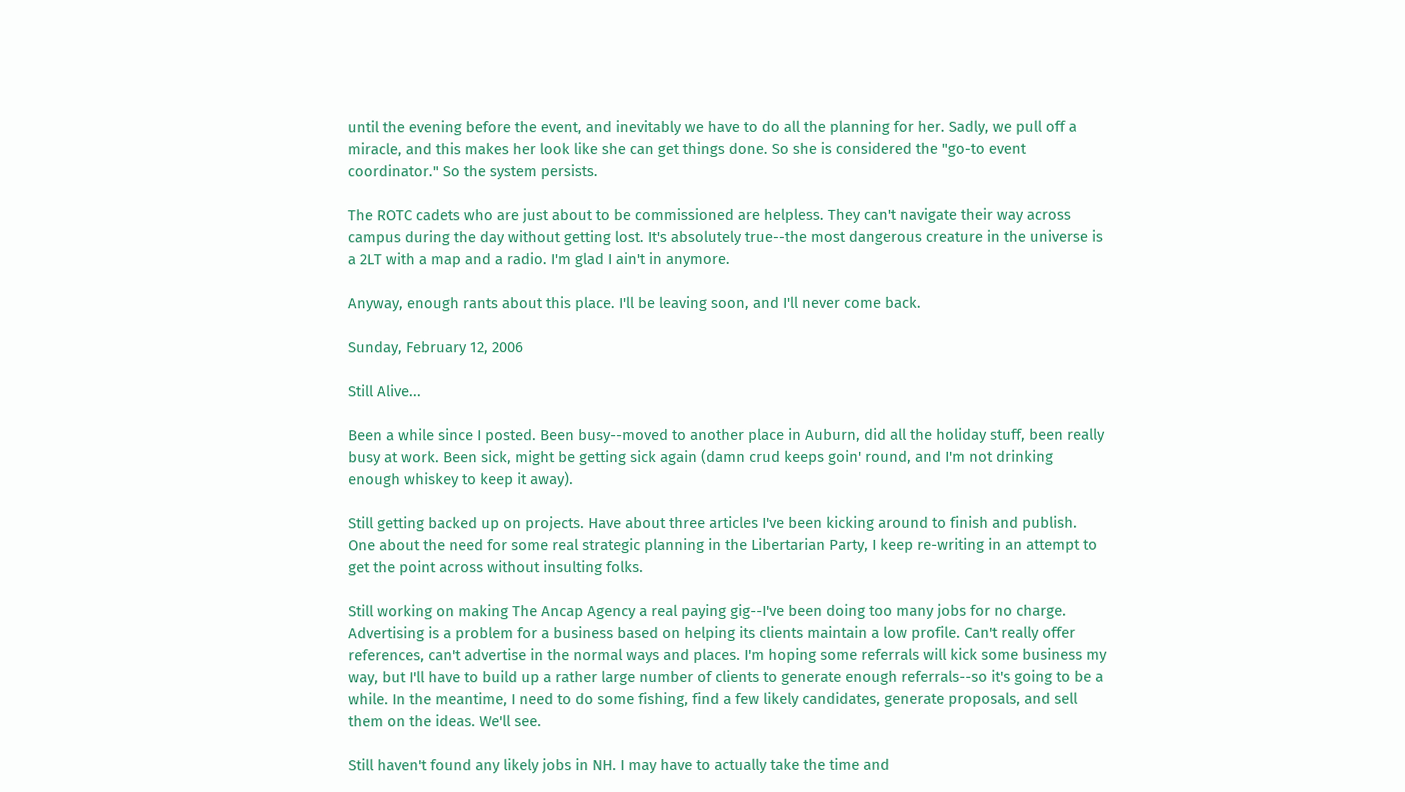until the evening before the event, and inevitably we have to do all the planning for her. Sadly, we pull off a miracle, and this makes her look like she can get things done. So she is considered the "go-to event coordinator." So the system persists.

The ROTC cadets who are just about to be commissioned are helpless. They can't navigate their way across campus during the day without getting lost. It's absolutely true--the most dangerous creature in the universe is a 2LT with a map and a radio. I'm glad I ain't in anymore.

Anyway, enough rants about this place. I'll be leaving soon, and I'll never come back.

Sunday, February 12, 2006

Still Alive...

Been a while since I posted. Been busy--moved to another place in Auburn, did all the holiday stuff, been really busy at work. Been sick, might be getting sick again (damn crud keeps goin' round, and I'm not drinking enough whiskey to keep it away).

Still getting backed up on projects. Have about three articles I've been kicking around to finish and publish. One about the need for some real strategic planning in the Libertarian Party, I keep re-writing in an attempt to get the point across without insulting folks.

Still working on making The Ancap Agency a real paying gig--I've been doing too many jobs for no charge. Advertising is a problem for a business based on helping its clients maintain a low profile. Can't really offer references, can't advertise in the normal ways and places. I'm hoping some referrals will kick some business my way, but I'll have to build up a rather large number of clients to generate enough referrals--so it's going to be a while. In the meantime, I need to do some fishing, find a few likely candidates, generate proposals, and sell them on the ideas. We'll see.

Still haven't found any likely jobs in NH. I may have to actually take the time and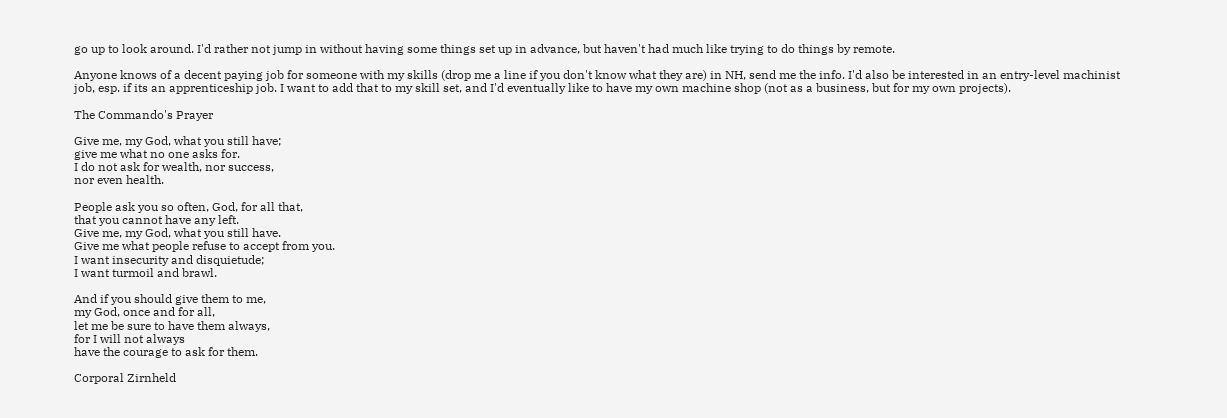go up to look around. I'd rather not jump in without having some things set up in advance, but haven't had much like trying to do things by remote.

Anyone knows of a decent paying job for someone with my skills (drop me a line if you don't know what they are) in NH, send me the info. I'd also be interested in an entry-level machinist job, esp. if its an apprenticeship job. I want to add that to my skill set, and I'd eventually like to have my own machine shop (not as a business, but for my own projects).

The Commando's Prayer

Give me, my God, what you still have;
give me what no one asks for.
I do not ask for wealth, nor success,
nor even health.

People ask you so often, God, for all that,
that you cannot have any left.
Give me, my God, what you still have.
Give me what people refuse to accept from you.
I want insecurity and disquietude;
I want turmoil and brawl.

And if you should give them to me,
my God, once and for all,
let me be sure to have them always,
for I will not always
have the courage to ask for them.

Corporal Zirnheld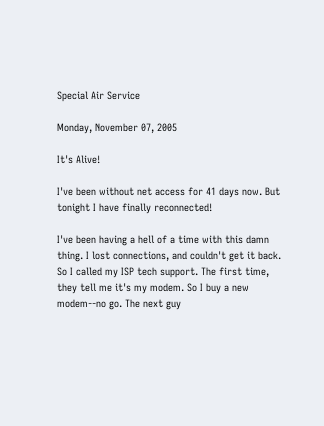Special Air Service

Monday, November 07, 2005

It's Alive!

I've been without net access for 41 days now. But tonight I have finally reconnected!

I've been having a hell of a time with this damn thing. I lost connections, and couldn't get it back. So I called my ISP tech support. The first time, they tell me it's my modem. So I buy a new modem--no go. The next guy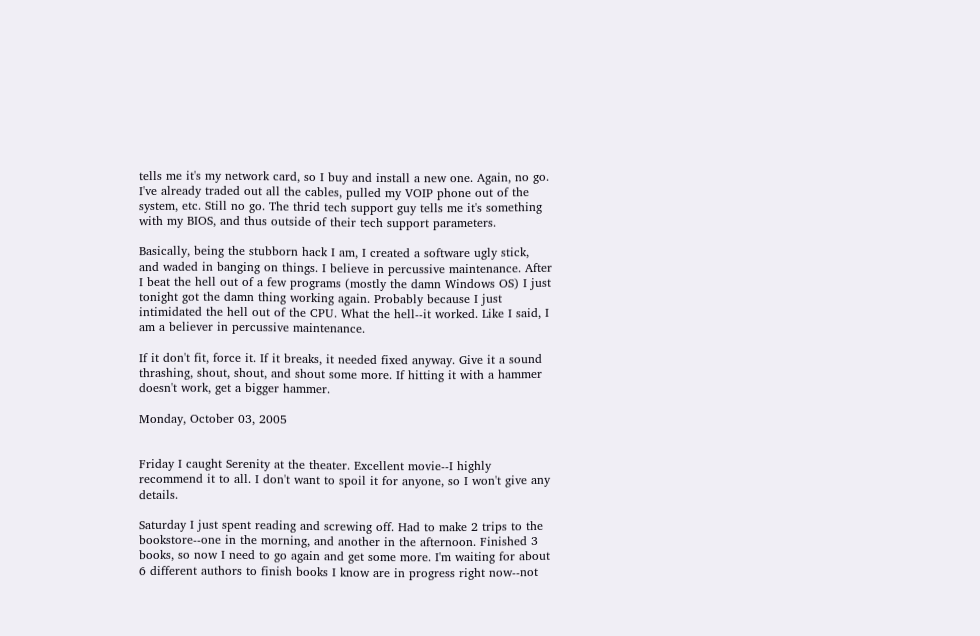tells me it's my network card, so I buy and install a new one. Again, no go. I've already traded out all the cables, pulled my VOIP phone out of the system, etc. Still no go. The thrid tech support guy tells me it's something with my BIOS, and thus outside of their tech support parameters.

Basically, being the stubborn hack I am, I created a software ugly stick, and waded in banging on things. I believe in percussive maintenance. After I beat the hell out of a few programs (mostly the damn Windows OS) I just tonight got the damn thing working again. Probably because I just intimidated the hell out of the CPU. What the hell--it worked. Like I said, I am a believer in percussive maintenance.

If it don't fit, force it. If it breaks, it needed fixed anyway. Give it a sound thrashing, shout, shout, and shout some more. If hitting it with a hammer doesn't work, get a bigger hammer.

Monday, October 03, 2005


Friday I caught Serenity at the theater. Excellent movie--I highly recommend it to all. I don't want to spoil it for anyone, so I won't give any details.

Saturday I just spent reading and screwing off. Had to make 2 trips to the bookstore--one in the morning, and another in the afternoon. Finished 3 books, so now I need to go again and get some more. I'm waiting for about 6 different authors to finish books I know are in progress right now--not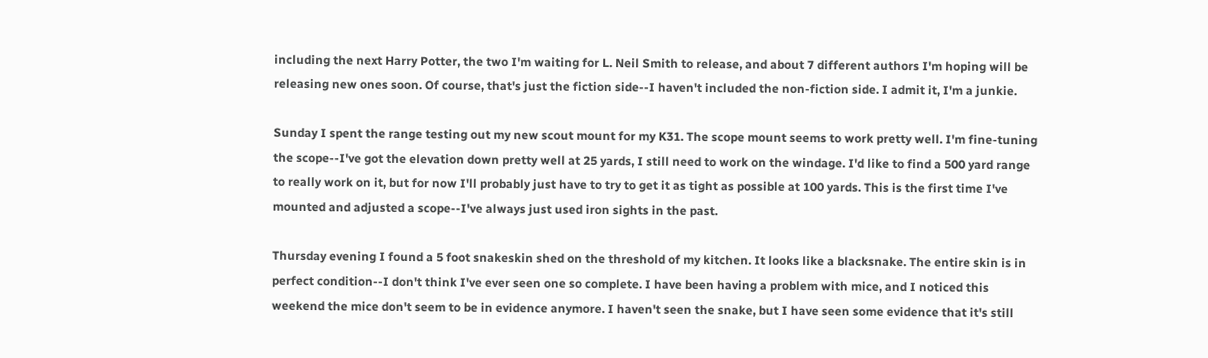including the next Harry Potter, the two I'm waiting for L. Neil Smith to release, and about 7 different authors I'm hoping will be releasing new ones soon. Of course, that's just the fiction side--I haven't included the non-fiction side. I admit it, I'm a junkie.

Sunday I spent the range testing out my new scout mount for my K31. The scope mount seems to work pretty well. I'm fine-tuning the scope--I've got the elevation down pretty well at 25 yards, I still need to work on the windage. I'd like to find a 500 yard range to really work on it, but for now I'll probably just have to try to get it as tight as possible at 100 yards. This is the first time I've mounted and adjusted a scope--I've always just used iron sights in the past.

Thursday evening I found a 5 foot snakeskin shed on the threshold of my kitchen. It looks like a blacksnake. The entire skin is in perfect condition--I don't think I've ever seen one so complete. I have been having a problem with mice, and I noticed this weekend the mice don't seem to be in evidence anymore. I haven't seen the snake, but I have seen some evidence that it's still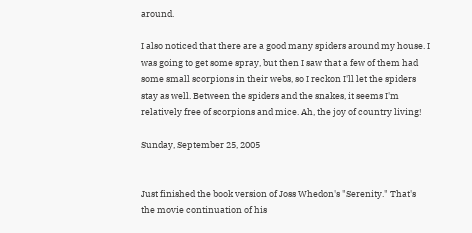around.

I also noticed that there are a good many spiders around my house. I was going to get some spray, but then I saw that a few of them had some small scorpions in their webs, so I reckon I'll let the spiders stay as well. Between the spiders and the snakes, it seems I'm relatively free of scorpions and mice. Ah, the joy of country living!

Sunday, September 25, 2005


Just finished the book version of Joss Whedon's "Serenity." That's the movie continuation of his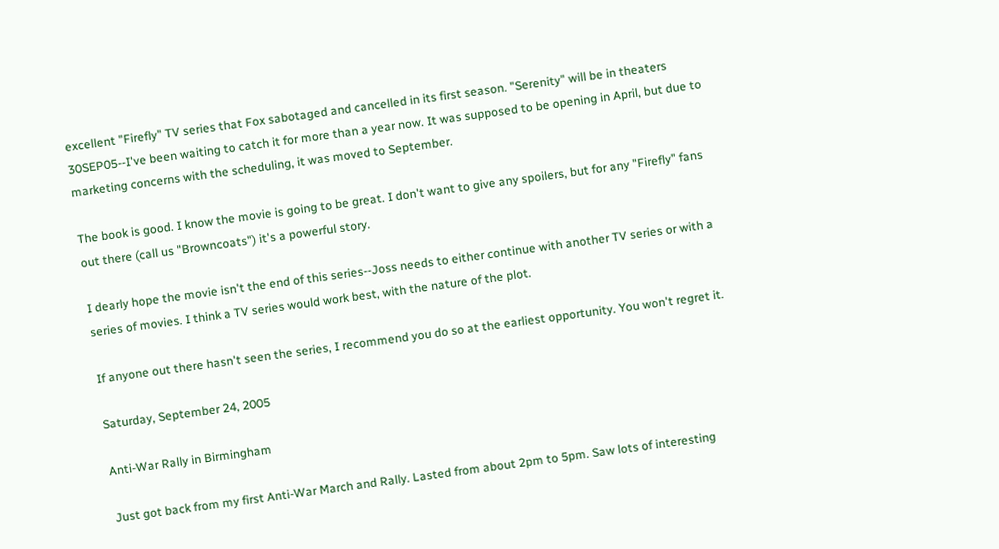excellent "Firefly" TV series that Fox sabotaged and cancelled in its first season. "Serenity" will be in theaters 30SEP05--I've been waiting to catch it for more than a year now. It was supposed to be opening in April, but due to marketing concerns with the scheduling, it was moved to September.

The book is good. I know the movie is going to be great. I don't want to give any spoilers, but for any "Firefly" fans out there (call us "Browncoats") it's a powerful story.

I dearly hope the movie isn't the end of this series--Joss needs to either continue with another TV series or with a series of movies. I think a TV series would work best, with the nature of the plot.

If anyone out there hasn't seen the series, I recommend you do so at the earliest opportunity. You won't regret it.

Saturday, September 24, 2005

Anti-War Rally in Birmingham

Just got back from my first Anti-War March and Rally. Lasted from about 2pm to 5pm. Saw lots of interesting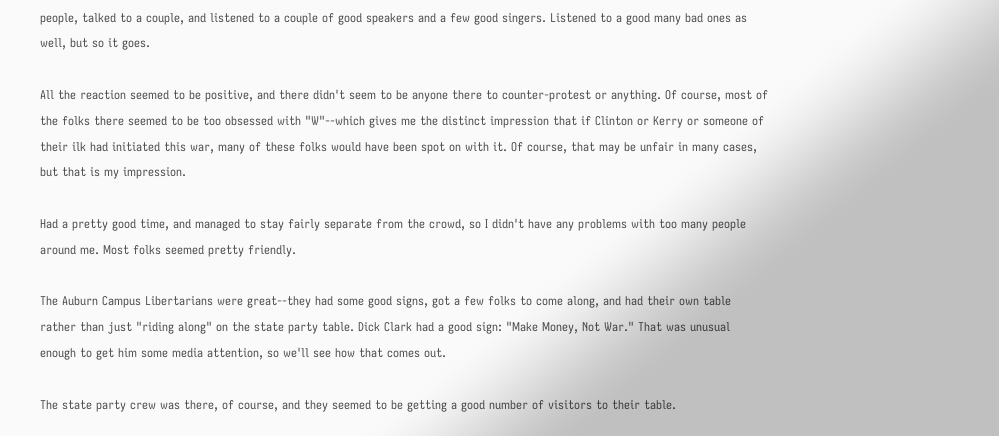people, talked to a couple, and listened to a couple of good speakers and a few good singers. Listened to a good many bad ones as well, but so it goes.

All the reaction seemed to be positive, and there didn't seem to be anyone there to counter-protest or anything. Of course, most of the folks there seemed to be too obsessed with "W"--which gives me the distinct impression that if Clinton or Kerry or someone of their ilk had initiated this war, many of these folks would have been spot on with it. Of course, that may be unfair in many cases, but that is my impression.

Had a pretty good time, and managed to stay fairly separate from the crowd, so I didn't have any problems with too many people around me. Most folks seemed pretty friendly.

The Auburn Campus Libertarians were great--they had some good signs, got a few folks to come along, and had their own table rather than just "riding along" on the state party table. Dick Clark had a good sign: "Make Money, Not War." That was unusual enough to get him some media attention, so we'll see how that comes out.

The state party crew was there, of course, and they seemed to be getting a good number of visitors to their table.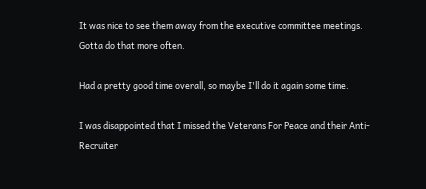It was nice to see them away from the executive committee meetings. Gotta do that more often.

Had a pretty good time overall, so maybe I'll do it again some time.

I was disappointed that I missed the Veterans For Peace and their Anti-Recruiter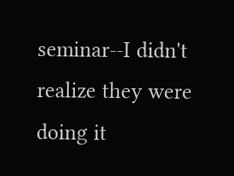seminar--I didn't realize they were doing it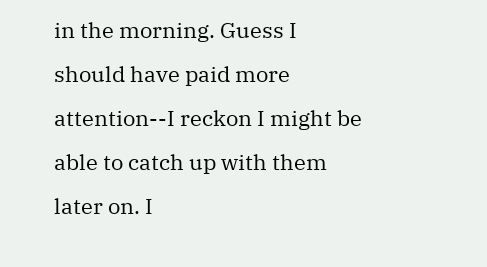in the morning. Guess I should have paid more attention--I reckon I might be able to catch up with them later on. I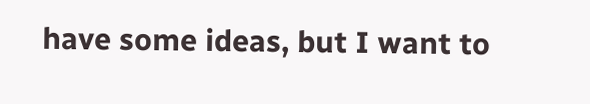have some ideas, but I want to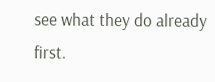see what they do already first.